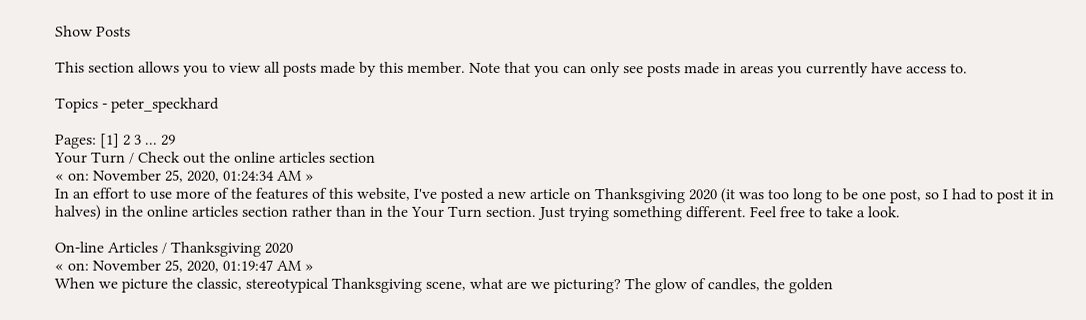Show Posts

This section allows you to view all posts made by this member. Note that you can only see posts made in areas you currently have access to.

Topics - peter_speckhard

Pages: [1] 2 3 ... 29
Your Turn / Check out the online articles section
« on: November 25, 2020, 01:24:34 AM »
In an effort to use more of the features of this website, I've posted a new article on Thanksgiving 2020 (it was too long to be one post, so I had to post it in halves) in the online articles section rather than in the Your Turn section. Just trying something different. Feel free to take a look.

On-line Articles / Thanksgiving 2020
« on: November 25, 2020, 01:19:47 AM »
When we picture the classic, stereotypical Thanksgiving scene, what are we picturing? The glow of candles, the golden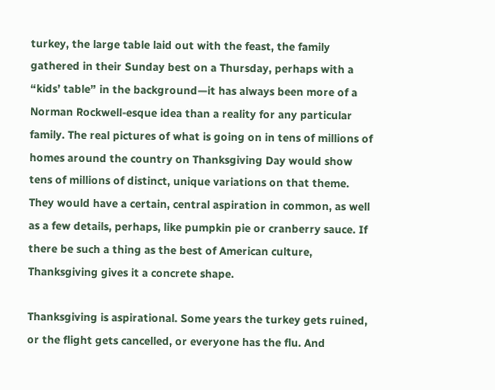turkey, the large table laid out with the feast, the family gathered in their Sunday best on a Thursday, perhaps with a “kids’ table” in the background—it has always been more of a Norman Rockwell-esque idea than a reality for any particular family. The real pictures of what is going on in tens of millions of homes around the country on Thanksgiving Day would show tens of millions of distinct, unique variations on that theme. They would have a certain, central aspiration in common, as well as a few details, perhaps, like pumpkin pie or cranberry sauce. If there be such a thing as the best of American culture, Thanksgiving gives it a concrete shape.

Thanksgiving is aspirational. Some years the turkey gets ruined, or the flight gets cancelled, or everyone has the flu. And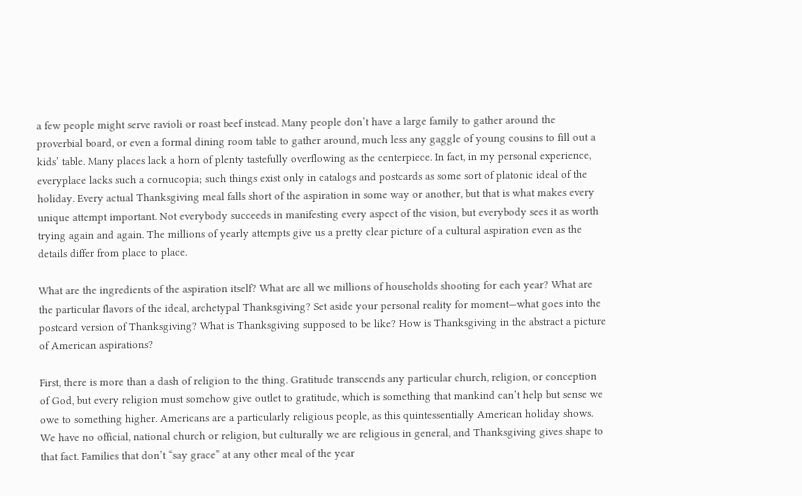a few people might serve ravioli or roast beef instead. Many people don’t have a large family to gather around the proverbial board, or even a formal dining room table to gather around, much less any gaggle of young cousins to fill out a kids’ table. Many places lack a horn of plenty tastefully overflowing as the centerpiece. In fact, in my personal experience, everyplace lacks such a cornucopia; such things exist only in catalogs and postcards as some sort of platonic ideal of the holiday. Every actual Thanksgiving meal falls short of the aspiration in some way or another, but that is what makes every unique attempt important. Not everybody succeeds in manifesting every aspect of the vision, but everybody sees it as worth trying again and again. The millions of yearly attempts give us a pretty clear picture of a cultural aspiration even as the details differ from place to place.

What are the ingredients of the aspiration itself? What are all we millions of households shooting for each year? What are the particular flavors of the ideal, archetypal Thanksgiving? Set aside your personal reality for moment—what goes into the postcard version of Thanksgiving? What is Thanksgiving supposed to be like? How is Thanksgiving in the abstract a picture of American aspirations?

First, there is more than a dash of religion to the thing. Gratitude transcends any particular church, religion, or conception of God, but every religion must somehow give outlet to gratitude, which is something that mankind can’t help but sense we owe to something higher. Americans are a particularly religious people, as this quintessentially American holiday shows. We have no official, national church or religion, but culturally we are religious in general, and Thanksgiving gives shape to that fact. Families that don’t “say grace” at any other meal of the year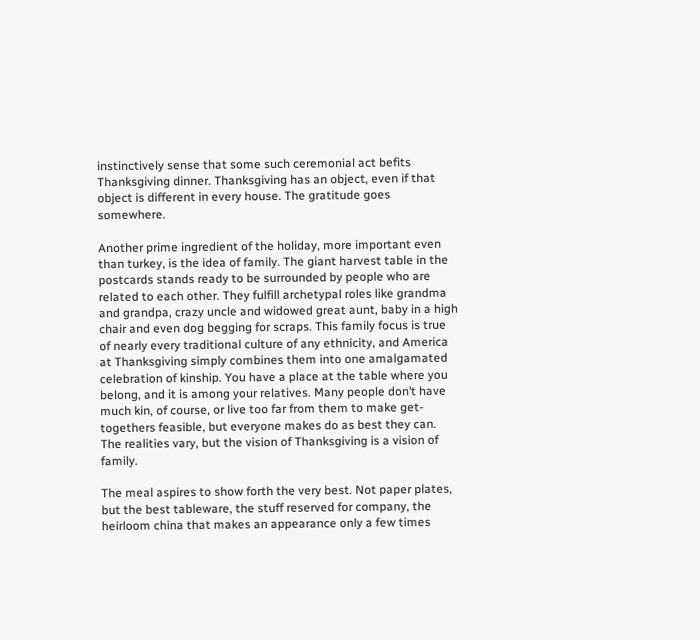instinctively sense that some such ceremonial act befits Thanksgiving dinner. Thanksgiving has an object, even if that object is different in every house. The gratitude goes somewhere.

Another prime ingredient of the holiday, more important even than turkey, is the idea of family. The giant harvest table in the postcards stands ready to be surrounded by people who are related to each other. They fulfill archetypal roles like grandma and grandpa, crazy uncle and widowed great aunt, baby in a high chair and even dog begging for scraps. This family focus is true of nearly every traditional culture of any ethnicity, and America at Thanksgiving simply combines them into one amalgamated celebration of kinship. You have a place at the table where you belong, and it is among your relatives. Many people don’t have much kin, of course, or live too far from them to make get-togethers feasible, but everyone makes do as best they can. The realities vary, but the vision of Thanksgiving is a vision of family.

The meal aspires to show forth the very best. Not paper plates, but the best tableware, the stuff reserved for company, the heirloom china that makes an appearance only a few times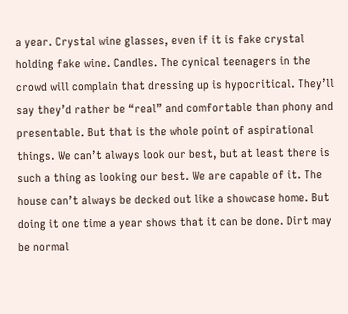a year. Crystal wine glasses, even if it is fake crystal holding fake wine. Candles. The cynical teenagers in the crowd will complain that dressing up is hypocritical. They’ll say they’d rather be “real” and comfortable than phony and presentable. But that is the whole point of aspirational things. We can’t always look our best, but at least there is such a thing as looking our best. We are capable of it. The house can’t always be decked out like a showcase home. But doing it one time a year shows that it can be done. Dirt may be normal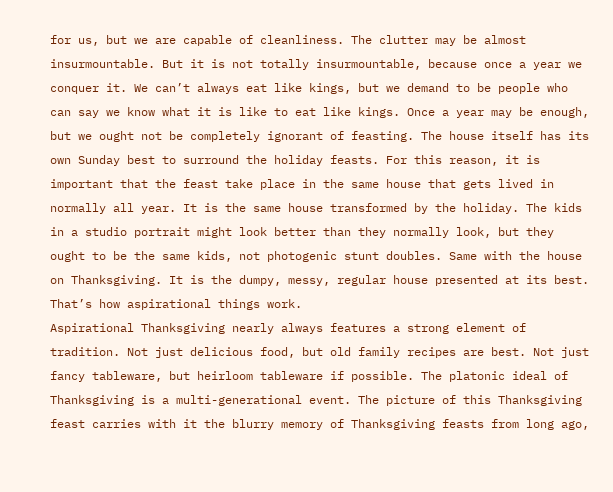for us, but we are capable of cleanliness. The clutter may be almost insurmountable. But it is not totally insurmountable, because once a year we conquer it. We can’t always eat like kings, but we demand to be people who can say we know what it is like to eat like kings. Once a year may be enough, but we ought not be completely ignorant of feasting. The house itself has its own Sunday best to surround the holiday feasts. For this reason, it is important that the feast take place in the same house that gets lived in normally all year. It is the same house transformed by the holiday. The kids in a studio portrait might look better than they normally look, but they ought to be the same kids, not photogenic stunt doubles. Same with the house on Thanksgiving. It is the dumpy, messy, regular house presented at its best. That’s how aspirational things work.
Aspirational Thanksgiving nearly always features a strong element of tradition. Not just delicious food, but old family recipes are best. Not just fancy tableware, but heirloom tableware if possible. The platonic ideal of Thanksgiving is a multi-generational event. The picture of this Thanksgiving feast carries with it the blurry memory of Thanksgiving feasts from long ago,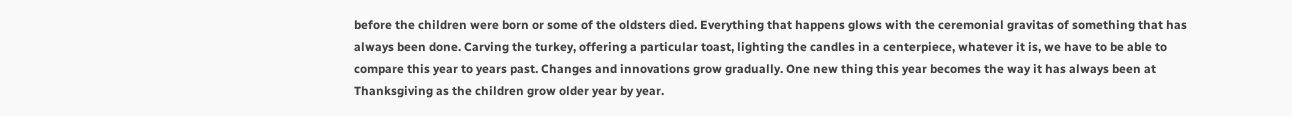before the children were born or some of the oldsters died. Everything that happens glows with the ceremonial gravitas of something that has always been done. Carving the turkey, offering a particular toast, lighting the candles in a centerpiece, whatever it is, we have to be able to compare this year to years past. Changes and innovations grow gradually. One new thing this year becomes the way it has always been at Thanksgiving as the children grow older year by year.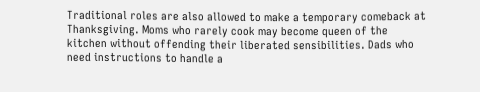Traditional roles are also allowed to make a temporary comeback at Thanksgiving. Moms who rarely cook may become queen of the kitchen without offending their liberated sensibilities. Dads who need instructions to handle a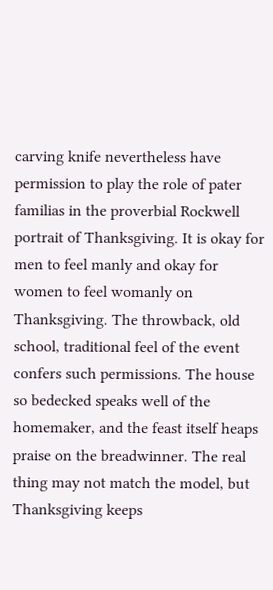carving knife nevertheless have permission to play the role of pater familias in the proverbial Rockwell portrait of Thanksgiving. It is okay for men to feel manly and okay for women to feel womanly on Thanksgiving. The throwback, old school, traditional feel of the event confers such permissions. The house so bedecked speaks well of the homemaker, and the feast itself heaps praise on the breadwinner. The real thing may not match the model, but Thanksgiving keeps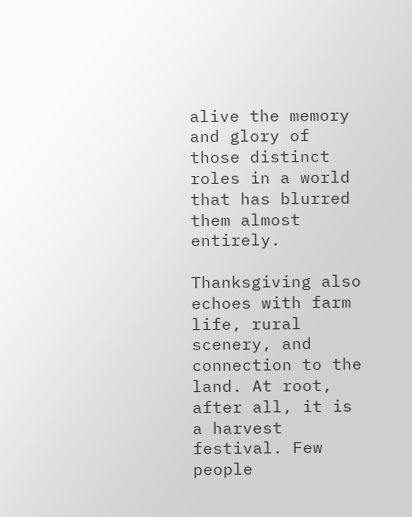alive the memory and glory of those distinct roles in a world that has blurred them almost entirely.

Thanksgiving also echoes with farm life, rural scenery, and connection to the land. At root, after all, it is a harvest festival. Few people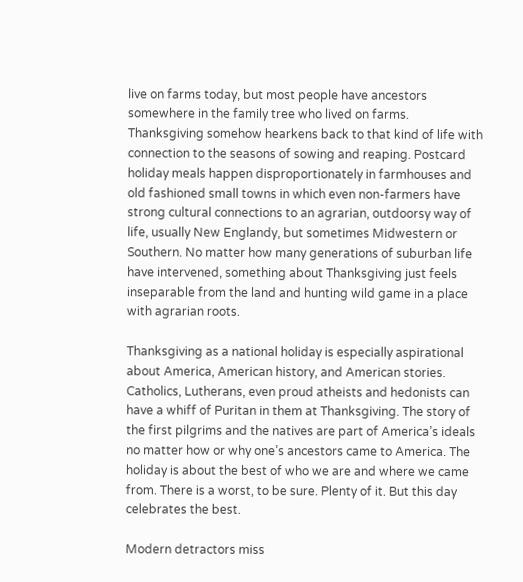live on farms today, but most people have ancestors somewhere in the family tree who lived on farms. Thanksgiving somehow hearkens back to that kind of life with connection to the seasons of sowing and reaping. Postcard holiday meals happen disproportionately in farmhouses and old fashioned small towns in which even non-farmers have strong cultural connections to an agrarian, outdoorsy way of life, usually New Englandy, but sometimes Midwestern or Southern. No matter how many generations of suburban life have intervened, something about Thanksgiving just feels inseparable from the land and hunting wild game in a place with agrarian roots.

Thanksgiving as a national holiday is especially aspirational about America, American history, and American stories. Catholics, Lutherans, even proud atheists and hedonists can have a whiff of Puritan in them at Thanksgiving. The story of the first pilgrims and the natives are part of America’s ideals no matter how or why one’s ancestors came to America. The holiday is about the best of who we are and where we came from. There is a worst, to be sure. Plenty of it. But this day celebrates the best.

Modern detractors miss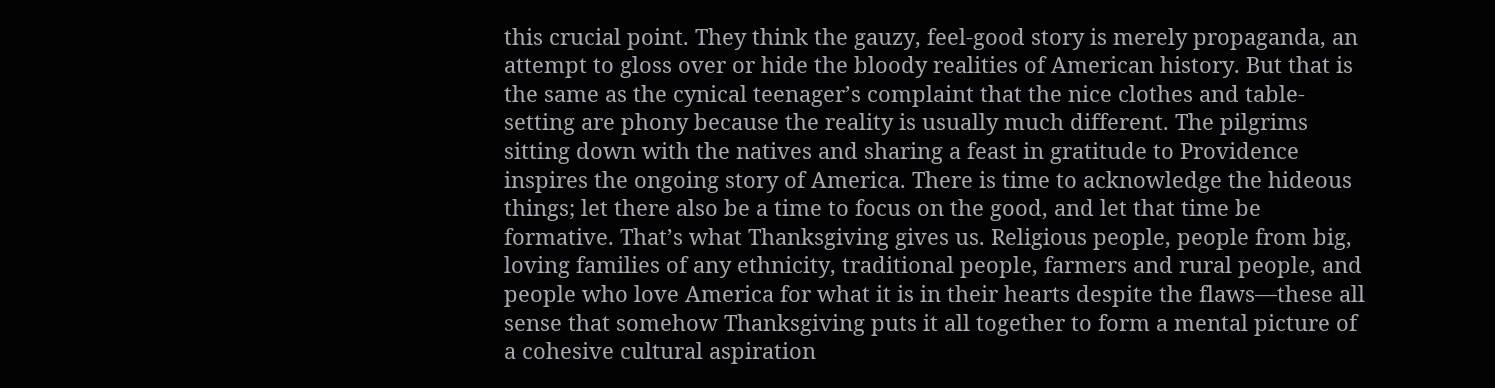this crucial point. They think the gauzy, feel-good story is merely propaganda, an attempt to gloss over or hide the bloody realities of American history. But that is the same as the cynical teenager’s complaint that the nice clothes and table-setting are phony because the reality is usually much different. The pilgrims sitting down with the natives and sharing a feast in gratitude to Providence inspires the ongoing story of America. There is time to acknowledge the hideous things; let there also be a time to focus on the good, and let that time be formative. That’s what Thanksgiving gives us. Religious people, people from big, loving families of any ethnicity, traditional people, farmers and rural people, and people who love America for what it is in their hearts despite the flaws—these all sense that somehow Thanksgiving puts it all together to form a mental picture of a cohesive cultural aspiration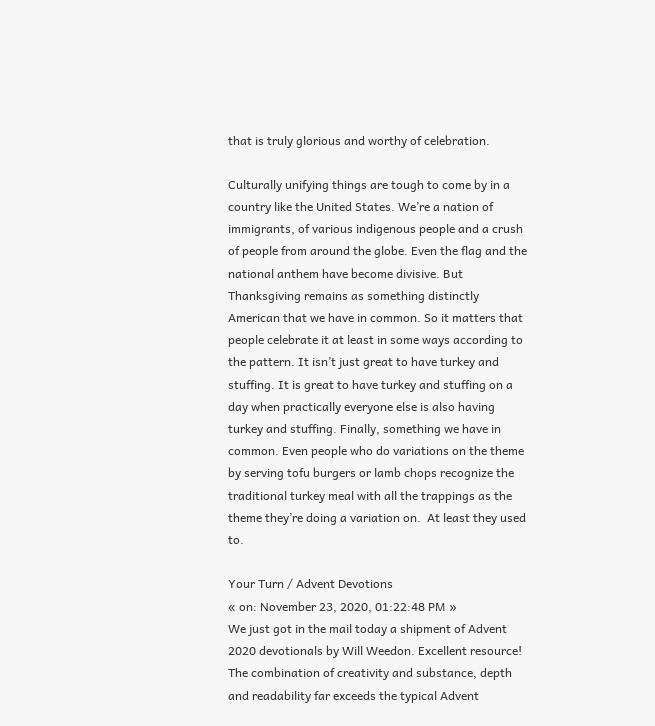that is truly glorious and worthy of celebration.

Culturally unifying things are tough to come by in a country like the United States. We’re a nation of immigrants, of various indigenous people and a crush of people from around the globe. Even the flag and the national anthem have become divisive. But Thanksgiving remains as something distinctly American that we have in common. So it matters that people celebrate it at least in some ways according to the pattern. It isn’t just great to have turkey and stuffing. It is great to have turkey and stuffing on a day when practically everyone else is also having turkey and stuffing. Finally, something we have in common. Even people who do variations on the theme by serving tofu burgers or lamb chops recognize the traditional turkey meal with all the trappings as the theme they’re doing a variation on.  At least they used to.

Your Turn / Advent Devotions
« on: November 23, 2020, 01:22:48 PM »
We just got in the mail today a shipment of Advent 2020 devotionals by Will Weedon. Excellent resource! The combination of creativity and substance, depth and readability far exceeds the typical Advent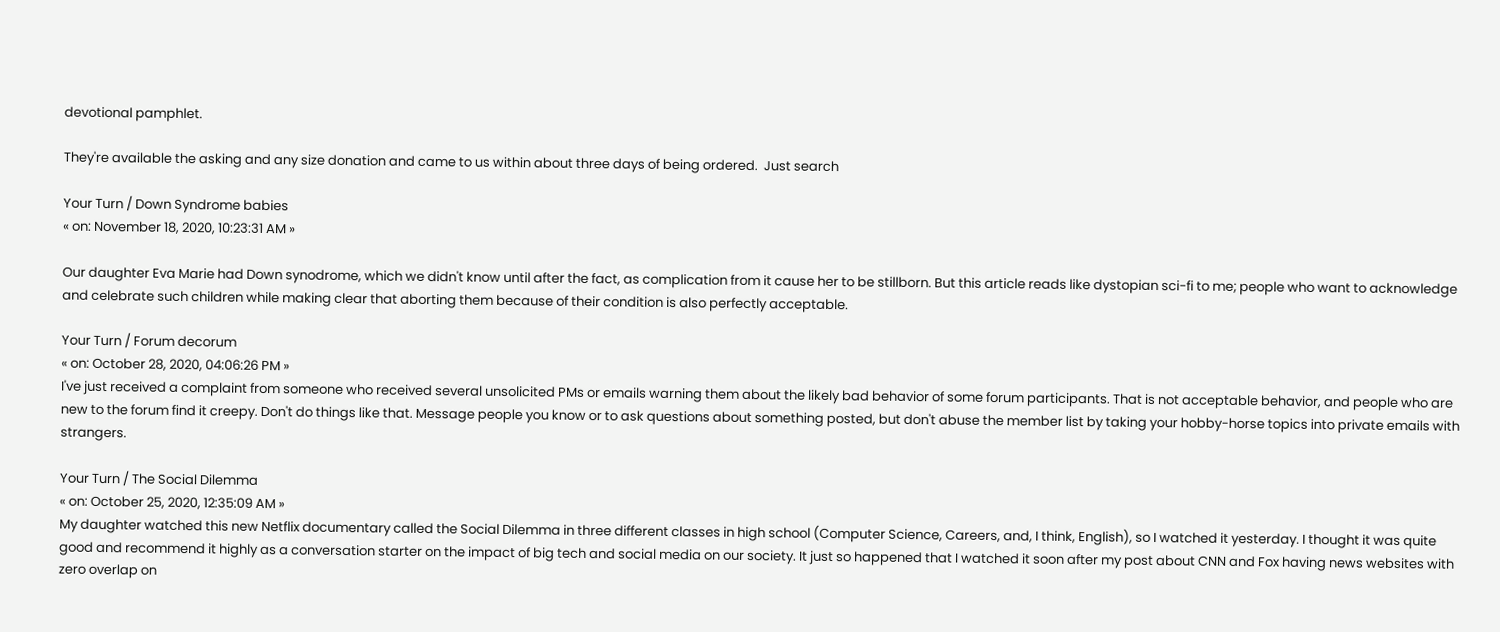devotional pamphlet.

They're available the asking and any size donation and came to us within about three days of being ordered.  Just search

Your Turn / Down Syndrome babies
« on: November 18, 2020, 10:23:31 AM »

Our daughter Eva Marie had Down synodrome, which we didn't know until after the fact, as complication from it cause her to be stillborn. But this article reads like dystopian sci-fi to me; people who want to acknowledge and celebrate such children while making clear that aborting them because of their condition is also perfectly acceptable.

Your Turn / Forum decorum
« on: October 28, 2020, 04:06:26 PM »
I've just received a complaint from someone who received several unsolicited PMs or emails warning them about the likely bad behavior of some forum participants. That is not acceptable behavior, and people who are new to the forum find it creepy. Don't do things like that. Message people you know or to ask questions about something posted, but don't abuse the member list by taking your hobby-horse topics into private emails with strangers.

Your Turn / The Social Dilemma
« on: October 25, 2020, 12:35:09 AM »
My daughter watched this new Netflix documentary called the Social Dilemma in three different classes in high school (Computer Science, Careers, and, I think, English), so I watched it yesterday. I thought it was quite good and recommend it highly as a conversation starter on the impact of big tech and social media on our society. It just so happened that I watched it soon after my post about CNN and Fox having news websites with zero overlap on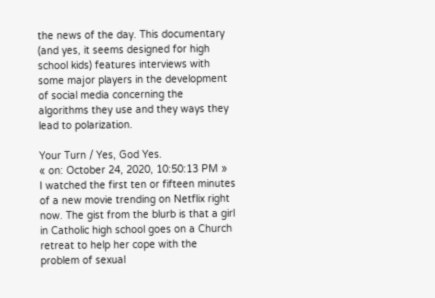the news of the day. This documentary (and yes, it seems designed for high school kids) features interviews with some major players in the development of social media concerning the algorithms they use and they ways they lead to polarization.

Your Turn / Yes, God Yes.
« on: October 24, 2020, 10:50:13 PM »
I watched the first ten or fifteen minutes of a new movie trending on Netflix right now. The gist from the blurb is that a girl in Catholic high school goes on a Church retreat to help her cope with the problem of sexual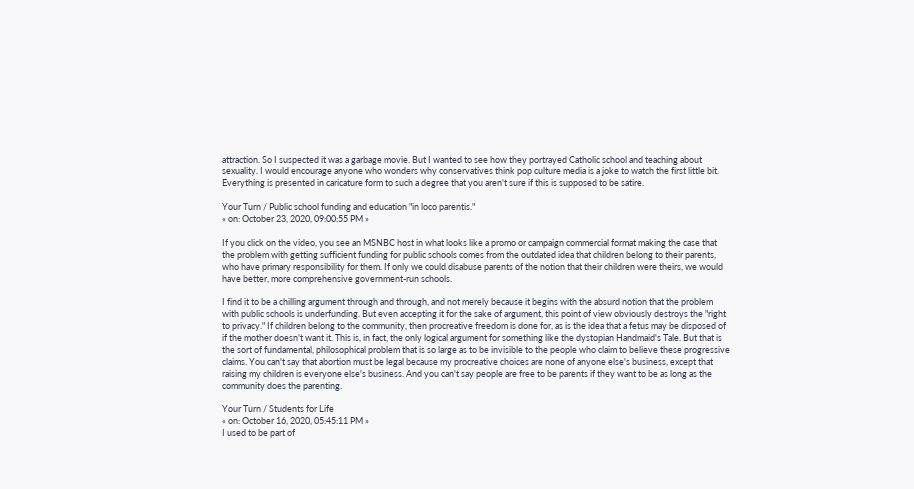attraction. So I suspected it was a garbage movie. But I wanted to see how they portrayed Catholic school and teaching about sexuality. I would encourage anyone who wonders why conservatives think pop culture media is a joke to watch the first little bit. Everything is presented in caricature form to such a degree that you aren't sure if this is supposed to be satire.

Your Turn / Public school funding and education "in loco parentis."
« on: October 23, 2020, 09:00:55 PM »

If you click on the video, you see an MSNBC host in what looks like a promo or campaign commercial format making the case that the problem with getting sufficient funding for public schools comes from the outdated idea that children belong to their parents, who have primary responsibility for them. If only we could disabuse parents of the notion that their children were theirs, we would have better, more comprehensive government-run schools.

I find it to be a chilling argument through and through, and not merely because it begins with the absurd notion that the problem with public schools is underfunding. But even accepting it for the sake of argument, this point of view obviously destroys the "right to privacy." If children belong to the community, then procreative freedom is done for, as is the idea that a fetus may be disposed of if the mother doesn't want it. This is, in fact, the only logical argument for something like the dystopian Handmaid's Tale. But that is the sort of fundamental, philosophical problem that is so large as to be invisible to the people who claim to believe these progressive claims. You can't say that abortion must be legal because my procreative choices are none of anyone else's business, except that raising my children is everyone else's business. And you can't say people are free to be parents if they want to be as long as the community does the parenting.

Your Turn / Students for Life
« on: October 16, 2020, 05:45:11 PM »
I used to be part of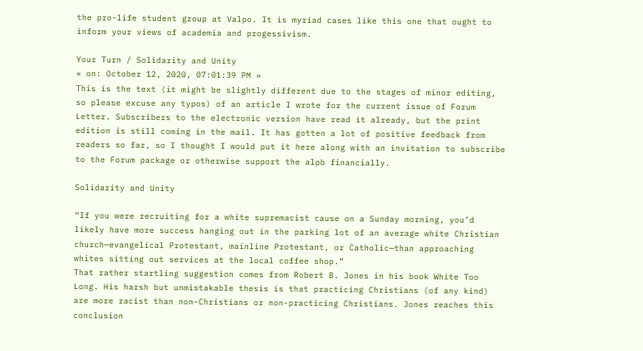the pro-life student group at Valpo. It is myriad cases like this one that ought to inform your views of academia and progessivism.

Your Turn / Solidarity and Unity
« on: October 12, 2020, 07:01:39 PM »
This is the text (it might be slightly different due to the stages of minor editing, so please excuse any typos) of an article I wrote for the current issue of Forum Letter. Subscribers to the electronic version have read it already, but the print edition is still coming in the mail. It has gotten a lot of positive feedback from readers so far, so I thought I would put it here along with an invitation to subscribe to the Forum package or otherwise support the alpb financially.

Solidarity and Unity

“If you were recruiting for a white supremacist cause on a Sunday morning, you’d likely have more success hanging out in the parking lot of an average white Christian church—evangelical Protestant, mainline Protestant, or Catholic—than approaching whites sitting out services at the local coffee shop.”
That rather startling suggestion comes from Robert B. Jones in his book White Too Long. His harsh but unmistakable thesis is that practicing Christians (of any kind) are more racist than non-Christians or non-practicing Christians. Jones reaches this conclusion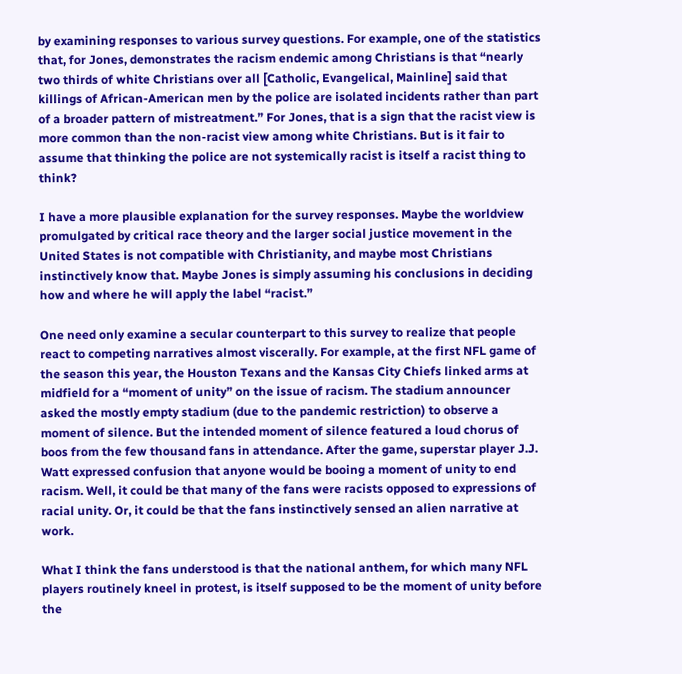by examining responses to various survey questions. For example, one of the statistics that, for Jones, demonstrates the racism endemic among Christians is that “nearly two thirds of white Christians over all [Catholic, Evangelical, Mainline] said that killings of African-American men by the police are isolated incidents rather than part of a broader pattern of mistreatment.” For Jones, that is a sign that the racist view is more common than the non-racist view among white Christians. But is it fair to assume that thinking the police are not systemically racist is itself a racist thing to think?

I have a more plausible explanation for the survey responses. Maybe the worldview promulgated by critical race theory and the larger social justice movement in the United States is not compatible with Christianity, and maybe most Christians instinctively know that. Maybe Jones is simply assuming his conclusions in deciding how and where he will apply the label “racist.”

One need only examine a secular counterpart to this survey to realize that people react to competing narratives almost viscerally. For example, at the first NFL game of the season this year, the Houston Texans and the Kansas City Chiefs linked arms at midfield for a “moment of unity” on the issue of racism. The stadium announcer asked the mostly empty stadium (due to the pandemic restriction) to observe a moment of silence. But the intended moment of silence featured a loud chorus of boos from the few thousand fans in attendance. After the game, superstar player J.J. Watt expressed confusion that anyone would be booing a moment of unity to end racism. Well, it could be that many of the fans were racists opposed to expressions of racial unity. Or, it could be that the fans instinctively sensed an alien narrative at work.

What I think the fans understood is that the national anthem, for which many NFL players routinely kneel in protest, is itself supposed to be the moment of unity before the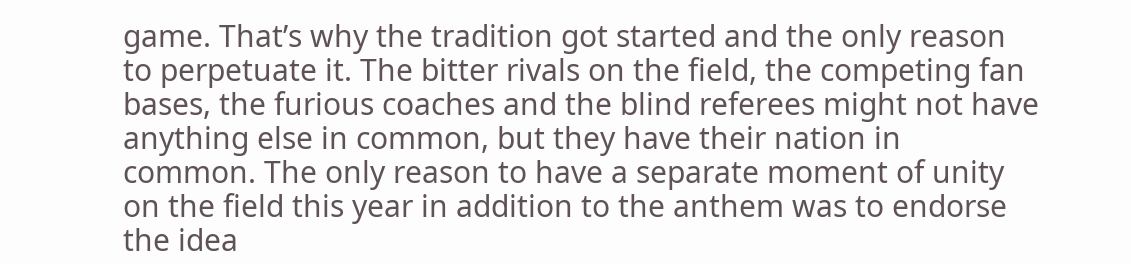game. That’s why the tradition got started and the only reason to perpetuate it. The bitter rivals on the field, the competing fan bases, the furious coaches and the blind referees might not have anything else in common, but they have their nation in common. The only reason to have a separate moment of unity on the field this year in addition to the anthem was to endorse the idea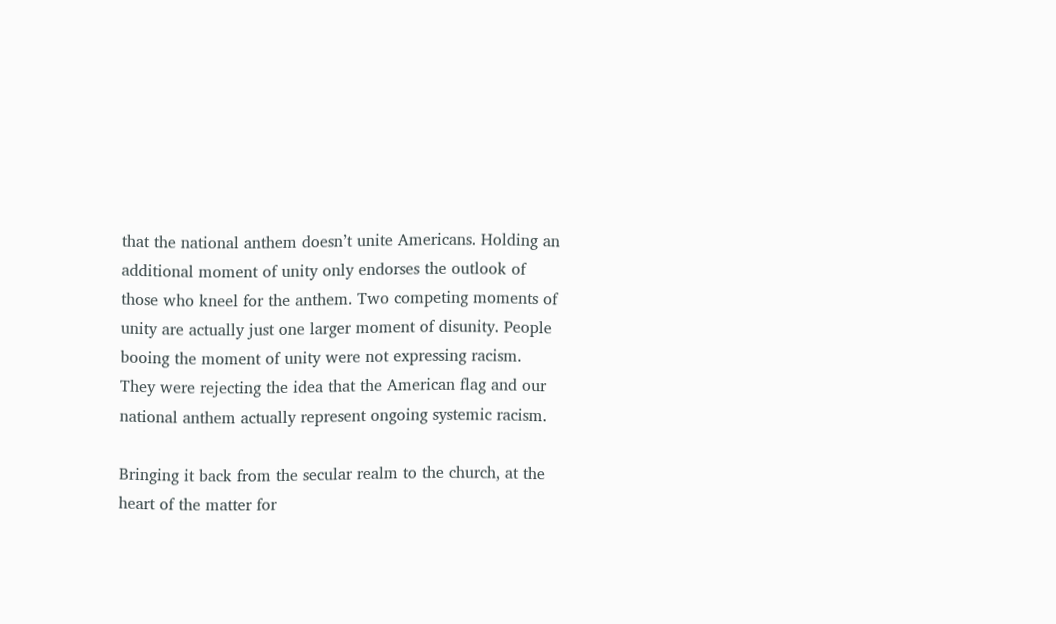that the national anthem doesn’t unite Americans. Holding an additional moment of unity only endorses the outlook of those who kneel for the anthem. Two competing moments of unity are actually just one larger moment of disunity. People booing the moment of unity were not expressing racism. They were rejecting the idea that the American flag and our national anthem actually represent ongoing systemic racism.

Bringing it back from the secular realm to the church, at the heart of the matter for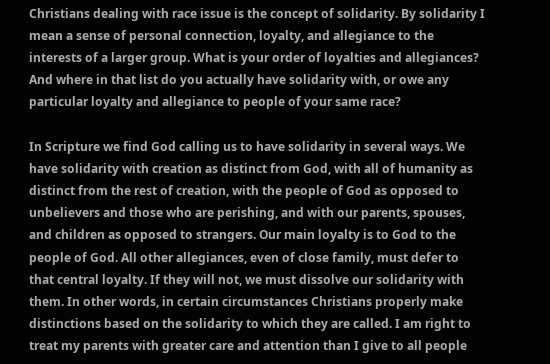Christians dealing with race issue is the concept of solidarity. By solidarity I mean a sense of personal connection, loyalty, and allegiance to the interests of a larger group. What is your order of loyalties and allegiances? And where in that list do you actually have solidarity with, or owe any particular loyalty and allegiance to people of your same race?

In Scripture we find God calling us to have solidarity in several ways. We have solidarity with creation as distinct from God, with all of humanity as distinct from the rest of creation, with the people of God as opposed to unbelievers and those who are perishing, and with our parents, spouses, and children as opposed to strangers. Our main loyalty is to God to the people of God. All other allegiances, even of close family, must defer to that central loyalty. If they will not, we must dissolve our solidarity with them. In other words, in certain circumstances Christians properly make distinctions based on the solidarity to which they are called. I am right to treat my parents with greater care and attention than I give to all people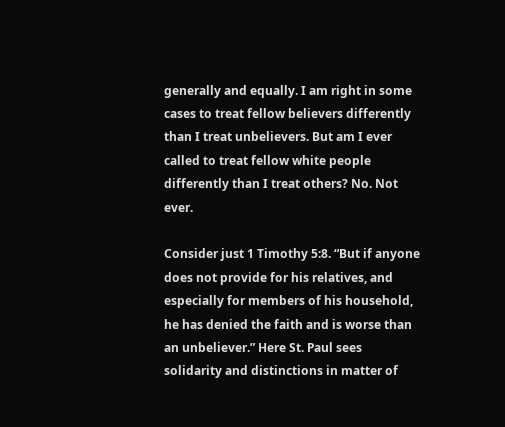generally and equally. I am right in some cases to treat fellow believers differently than I treat unbelievers. But am I ever called to treat fellow white people differently than I treat others? No. Not ever.

Consider just 1 Timothy 5:8. “But if anyone does not provide for his relatives, and especially for members of his household, he has denied the faith and is worse than an unbeliever.” Here St. Paul sees solidarity and distinctions in matter of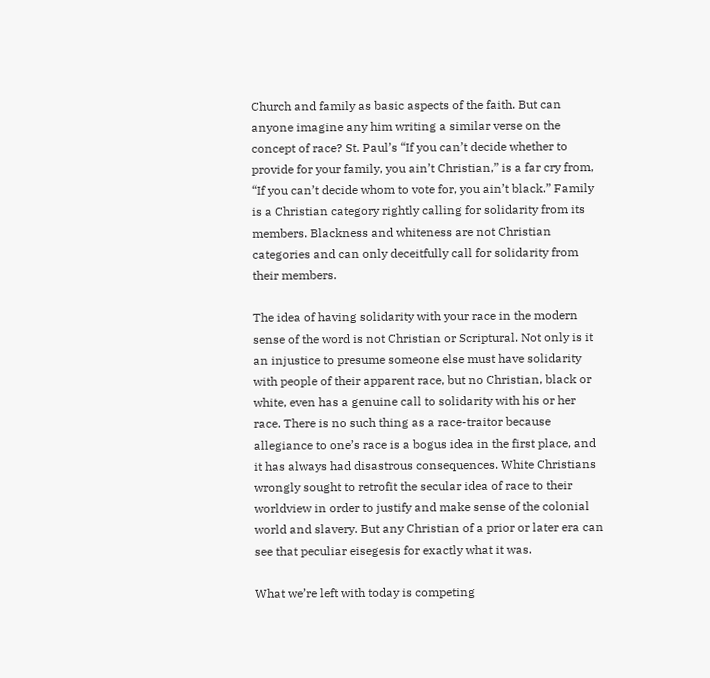Church and family as basic aspects of the faith. But can anyone imagine any him writing a similar verse on the concept of race? St. Paul’s “If you can’t decide whether to provide for your family, you ain’t Christian,” is a far cry from, “If you can’t decide whom to vote for, you ain’t black.” Family is a Christian category rightly calling for solidarity from its members. Blackness and whiteness are not Christian categories and can only deceitfully call for solidarity from their members.

The idea of having solidarity with your race in the modern sense of the word is not Christian or Scriptural. Not only is it an injustice to presume someone else must have solidarity with people of their apparent race, but no Christian, black or white, even has a genuine call to solidarity with his or her race. There is no such thing as a race-traitor because allegiance to one’s race is a bogus idea in the first place, and it has always had disastrous consequences. White Christians wrongly sought to retrofit the secular idea of race to their worldview in order to justify and make sense of the colonial world and slavery. But any Christian of a prior or later era can see that peculiar eisegesis for exactly what it was.

What we’re left with today is competing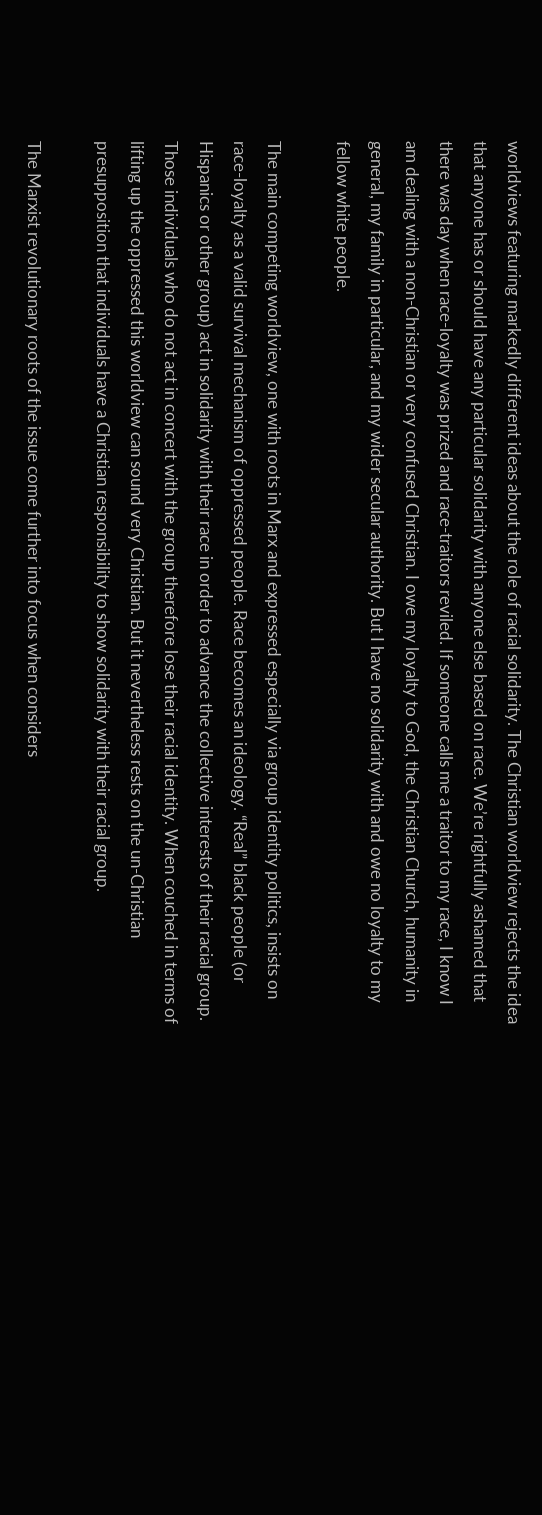worldviews featuring markedly different ideas about the role of racial solidarity. The Christian worldview rejects the idea that anyone has or should have any particular solidarity with anyone else based on race. We’re rightfully ashamed that there was day when race-loyalty was prized and race-traitors reviled. If someone calls me a traitor to my race, I know I am dealing with a non-Christian or very confused Christian. I owe my loyalty to God, the Christian Church, humanity in general, my family in particular, and my wider secular authority. But I have no solidarity with and owe no loyalty to my fellow white people.

The main competing worldview, one with roots in Marx and expressed especially via group identity politics, insists on race-loyalty as a valid survival mechanism of oppressed people. Race becomes an ideology. “Real” black people (or Hispanics or other group) act in solidarity with their race in order to advance the collective interests of their racial group. Those individuals who do not act in concert with the group therefore lose their racial identity. When couched in terms of lifting up the oppressed this worldview can sound very Christian. But it nevertheless rests on the un-Christian presupposition that individuals have a Christian responsibility to show solidarity with their racial group.

The Marxist revolutionary roots of the issue come further into focus when considers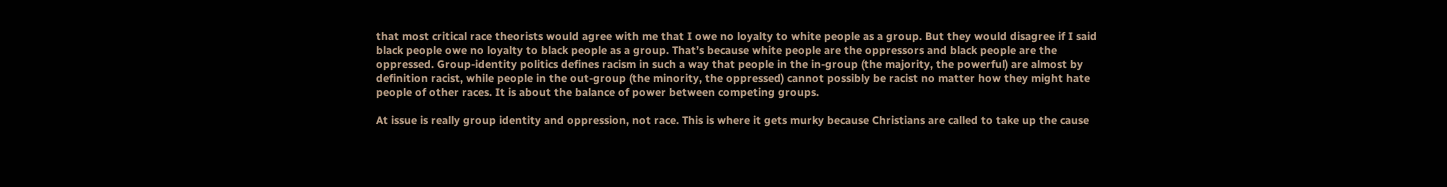that most critical race theorists would agree with me that I owe no loyalty to white people as a group. But they would disagree if I said black people owe no loyalty to black people as a group. That’s because white people are the oppressors and black people are the oppressed. Group-identity politics defines racism in such a way that people in the in-group (the majority, the powerful) are almost by definition racist, while people in the out-group (the minority, the oppressed) cannot possibly be racist no matter how they might hate people of other races. It is about the balance of power between competing groups.

At issue is really group identity and oppression, not race. This is where it gets murky because Christians are called to take up the cause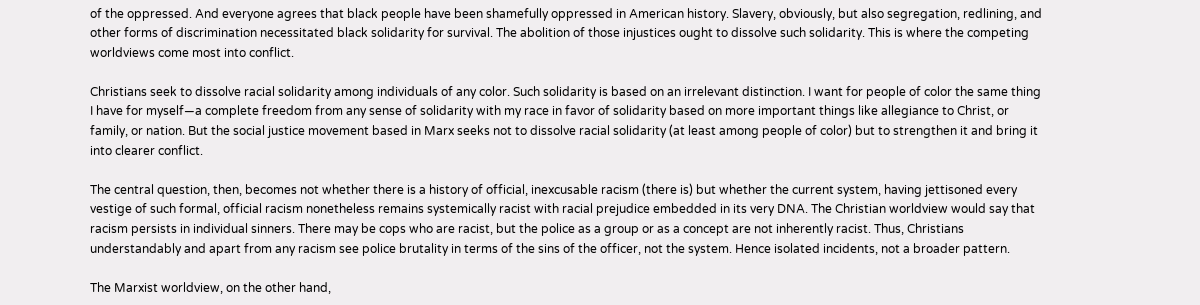of the oppressed. And everyone agrees that black people have been shamefully oppressed in American history. Slavery, obviously, but also segregation, redlining, and other forms of discrimination necessitated black solidarity for survival. The abolition of those injustices ought to dissolve such solidarity. This is where the competing worldviews come most into conflict.

Christians seek to dissolve racial solidarity among individuals of any color. Such solidarity is based on an irrelevant distinction. I want for people of color the same thing I have for myself—a complete freedom from any sense of solidarity with my race in favor of solidarity based on more important things like allegiance to Christ, or family, or nation. But the social justice movement based in Marx seeks not to dissolve racial solidarity (at least among people of color) but to strengthen it and bring it into clearer conflict.

The central question, then, becomes not whether there is a history of official, inexcusable racism (there is) but whether the current system, having jettisoned every vestige of such formal, official racism nonetheless remains systemically racist with racial prejudice embedded in its very DNA. The Christian worldview would say that racism persists in individual sinners. There may be cops who are racist, but the police as a group or as a concept are not inherently racist. Thus, Christians understandably and apart from any racism see police brutality in terms of the sins of the officer, not the system. Hence isolated incidents, not a broader pattern.

The Marxist worldview, on the other hand,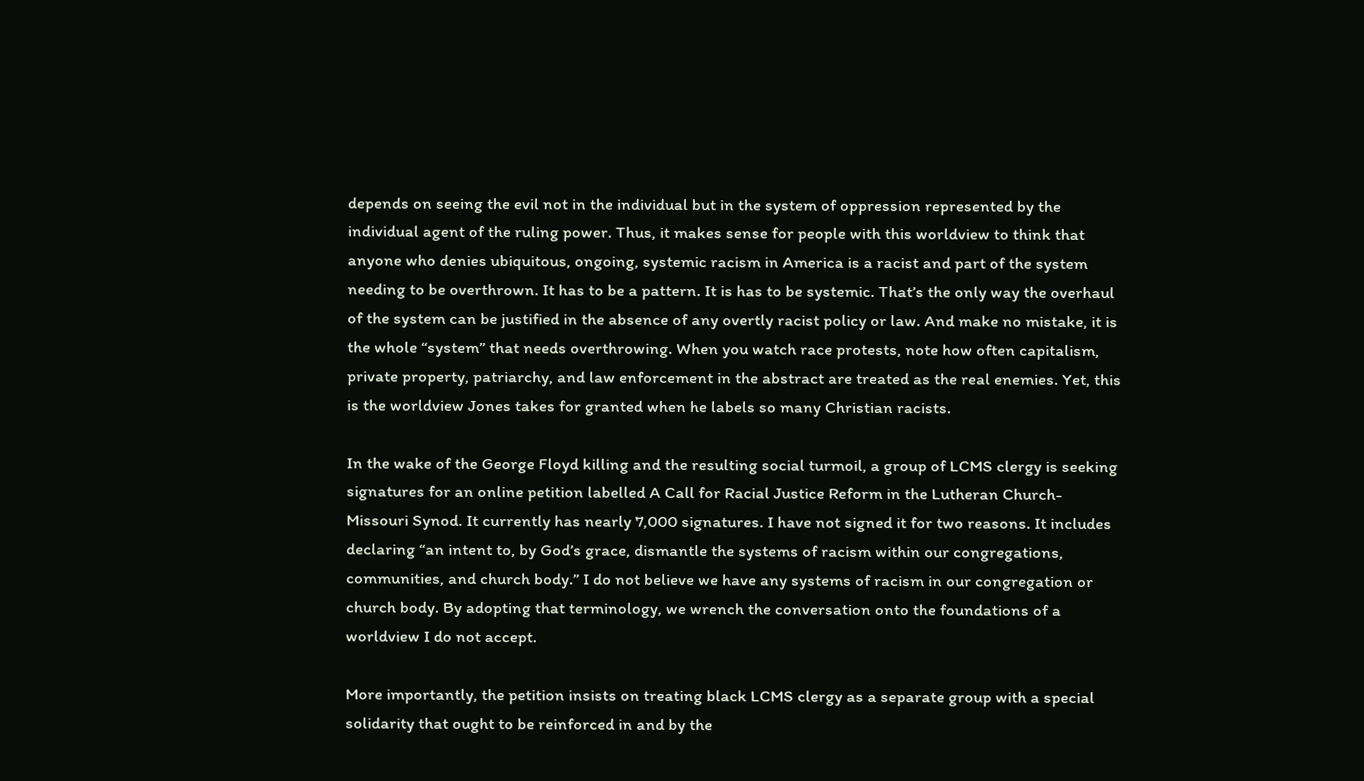depends on seeing the evil not in the individual but in the system of oppression represented by the individual agent of the ruling power. Thus, it makes sense for people with this worldview to think that anyone who denies ubiquitous, ongoing, systemic racism in America is a racist and part of the system needing to be overthrown. It has to be a pattern. It is has to be systemic. That’s the only way the overhaul of the system can be justified in the absence of any overtly racist policy or law. And make no mistake, it is the whole “system” that needs overthrowing. When you watch race protests, note how often capitalism, private property, patriarchy, and law enforcement in the abstract are treated as the real enemies. Yet, this is the worldview Jones takes for granted when he labels so many Christian racists.

In the wake of the George Floyd killing and the resulting social turmoil, a group of LCMS clergy is seeking signatures for an online petition labelled A Call for Racial Justice Reform in the Lutheran Church-Missouri Synod. It currently has nearly 7,000 signatures. I have not signed it for two reasons. It includes declaring “an intent to, by God’s grace, dismantle the systems of racism within our congregations, communities, and church body.” I do not believe we have any systems of racism in our congregation or church body. By adopting that terminology, we wrench the conversation onto the foundations of a worldview I do not accept.

More importantly, the petition insists on treating black LCMS clergy as a separate group with a special solidarity that ought to be reinforced in and by the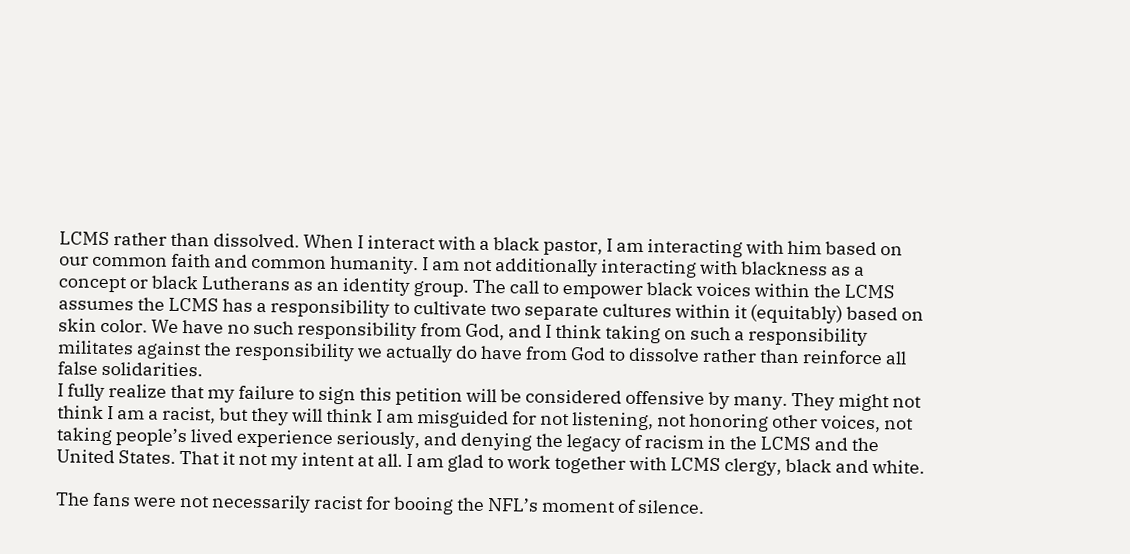LCMS rather than dissolved. When I interact with a black pastor, I am interacting with him based on our common faith and common humanity. I am not additionally interacting with blackness as a concept or black Lutherans as an identity group. The call to empower black voices within the LCMS assumes the LCMS has a responsibility to cultivate two separate cultures within it (equitably) based on skin color. We have no such responsibility from God, and I think taking on such a responsibility militates against the responsibility we actually do have from God to dissolve rather than reinforce all false solidarities.
I fully realize that my failure to sign this petition will be considered offensive by many. They might not think I am a racist, but they will think I am misguided for not listening, not honoring other voices, not taking people’s lived experience seriously, and denying the legacy of racism in the LCMS and the United States. That it not my intent at all. I am glad to work together with LCMS clergy, black and white.

The fans were not necessarily racist for booing the NFL’s moment of silence.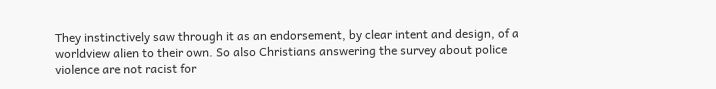They instinctively saw through it as an endorsement, by clear intent and design, of a worldview alien to their own. So also Christians answering the survey about police violence are not racist for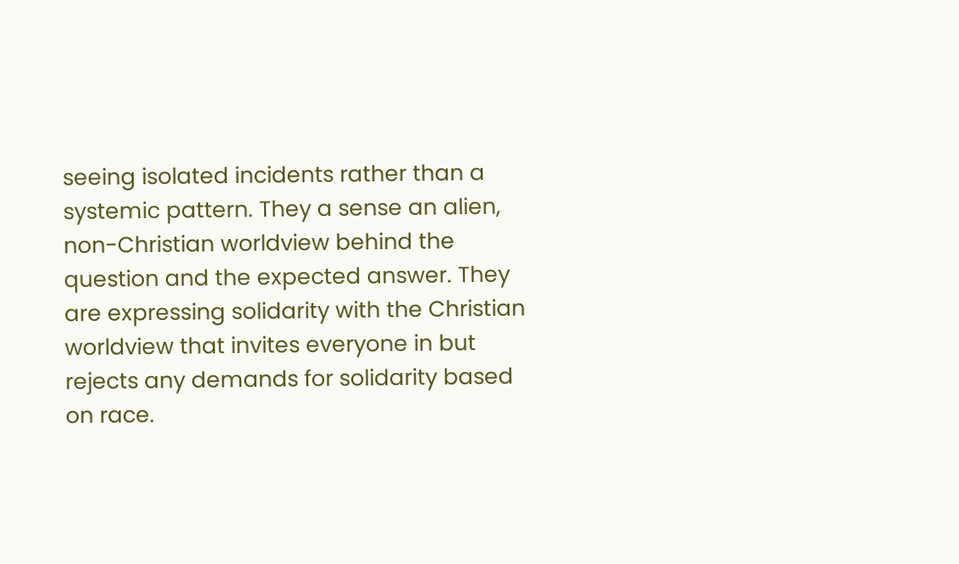seeing isolated incidents rather than a systemic pattern. They a sense an alien, non-Christian worldview behind the question and the expected answer. They are expressing solidarity with the Christian worldview that invites everyone in but rejects any demands for solidarity based on race.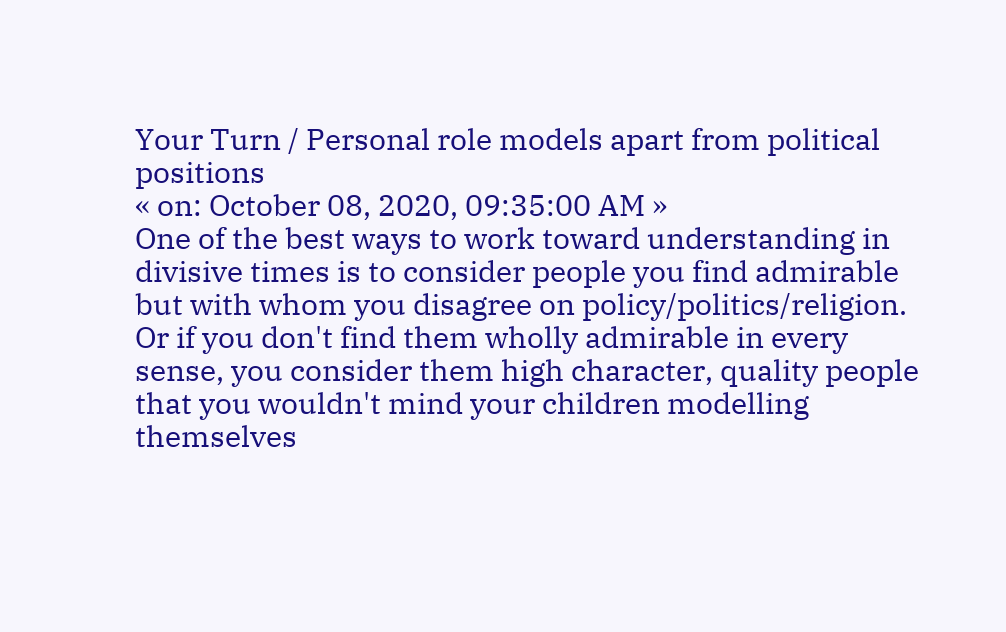Your Turn / Personal role models apart from political positions
« on: October 08, 2020, 09:35:00 AM »
One of the best ways to work toward understanding in divisive times is to consider people you find admirable but with whom you disagree on policy/politics/religion. Or if you don't find them wholly admirable in every sense, you consider them high character, quality people that you wouldn't mind your children modelling themselves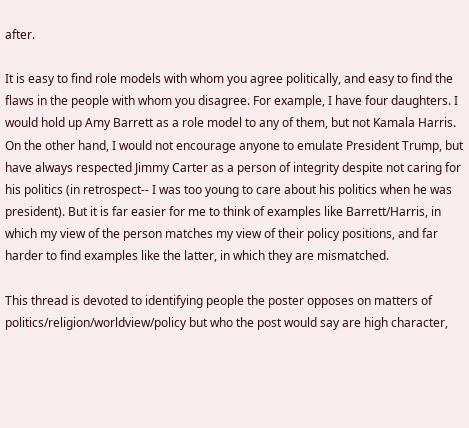after.

It is easy to find role models with whom you agree politically, and easy to find the flaws in the people with whom you disagree. For example, I have four daughters. I would hold up Amy Barrett as a role model to any of them, but not Kamala Harris. On the other hand, I would not encourage anyone to emulate President Trump, but have always respected Jimmy Carter as a person of integrity despite not caring for his politics (in retrospect-- I was too young to care about his politics when he was president). But it is far easier for me to think of examples like Barrett/Harris, in which my view of the person matches my view of their policy positions, and far harder to find examples like the latter, in which they are mismatched.

This thread is devoted to identifying people the poster opposes on matters of politics/religion/worldview/policy but who the post would say are high character,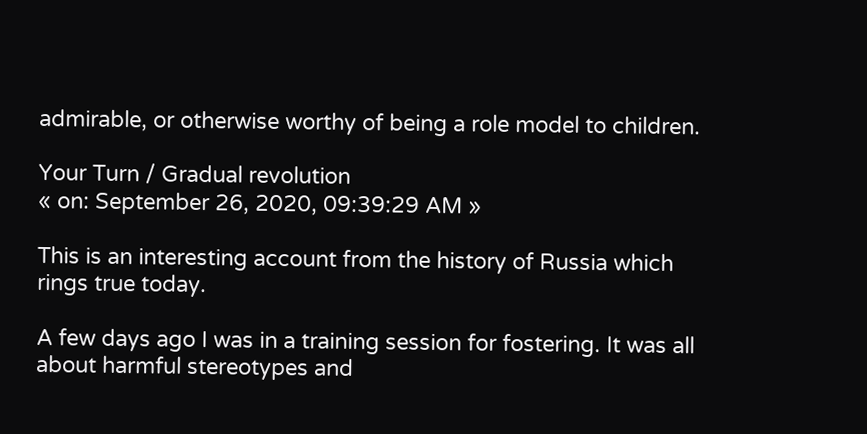admirable, or otherwise worthy of being a role model to children.

Your Turn / Gradual revolution
« on: September 26, 2020, 09:39:29 AM »

This is an interesting account from the history of Russia which rings true today.

A few days ago I was in a training session for fostering. It was all about harmful stereotypes and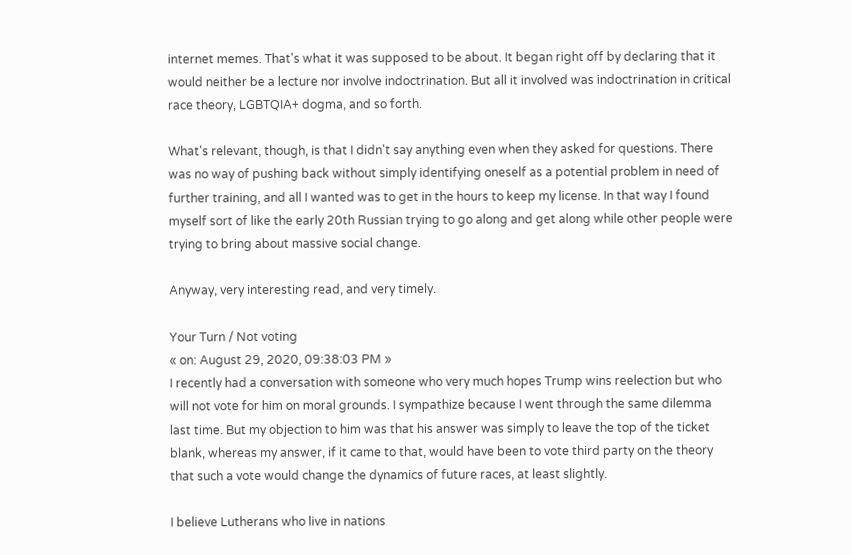internet memes. That's what it was supposed to be about. It began right off by declaring that it would neither be a lecture nor involve indoctrination. But all it involved was indoctrination in critical race theory, LGBTQIA+ dogma, and so forth.

What's relevant, though, is that I didn't say anything even when they asked for questions. There was no way of pushing back without simply identifying oneself as a potential problem in need of further training, and all I wanted was to get in the hours to keep my license. In that way I found myself sort of like the early 20th Russian trying to go along and get along while other people were trying to bring about massive social change.

Anyway, very interesting read, and very timely.

Your Turn / Not voting
« on: August 29, 2020, 09:38:03 PM »
I recently had a conversation with someone who very much hopes Trump wins reelection but who will not vote for him on moral grounds. I sympathize because I went through the same dilemma last time. But my objection to him was that his answer was simply to leave the top of the ticket blank, whereas my answer, if it came to that, would have been to vote third party on the theory that such a vote would change the dynamics of future races, at least slightly.

I believe Lutherans who live in nations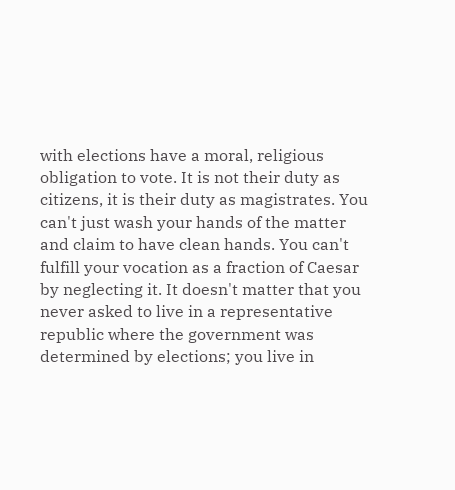with elections have a moral, religious obligation to vote. It is not their duty as citizens, it is their duty as magistrates. You can't just wash your hands of the matter and claim to have clean hands. You can't fulfill your vocation as a fraction of Caesar by neglecting it. It doesn't matter that you never asked to live in a representative republic where the government was determined by elections; you live in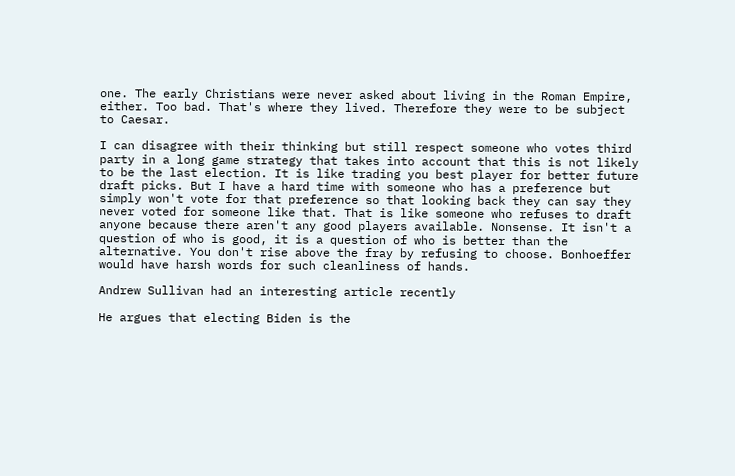one. The early Christians were never asked about living in the Roman Empire, either. Too bad. That's where they lived. Therefore they were to be subject to Caesar.

I can disagree with their thinking but still respect someone who votes third party in a long game strategy that takes into account that this is not likely to be the last election. It is like trading you best player for better future draft picks. But I have a hard time with someone who has a preference but simply won't vote for that preference so that looking back they can say they never voted for someone like that. That is like someone who refuses to draft anyone because there aren't any good players available. Nonsense. It isn't a question of who is good, it is a question of who is better than the alternative. You don't rise above the fray by refusing to choose. Bonhoeffer would have harsh words for such cleanliness of hands.

Andrew Sullivan had an interesting article recently

He argues that electing Biden is the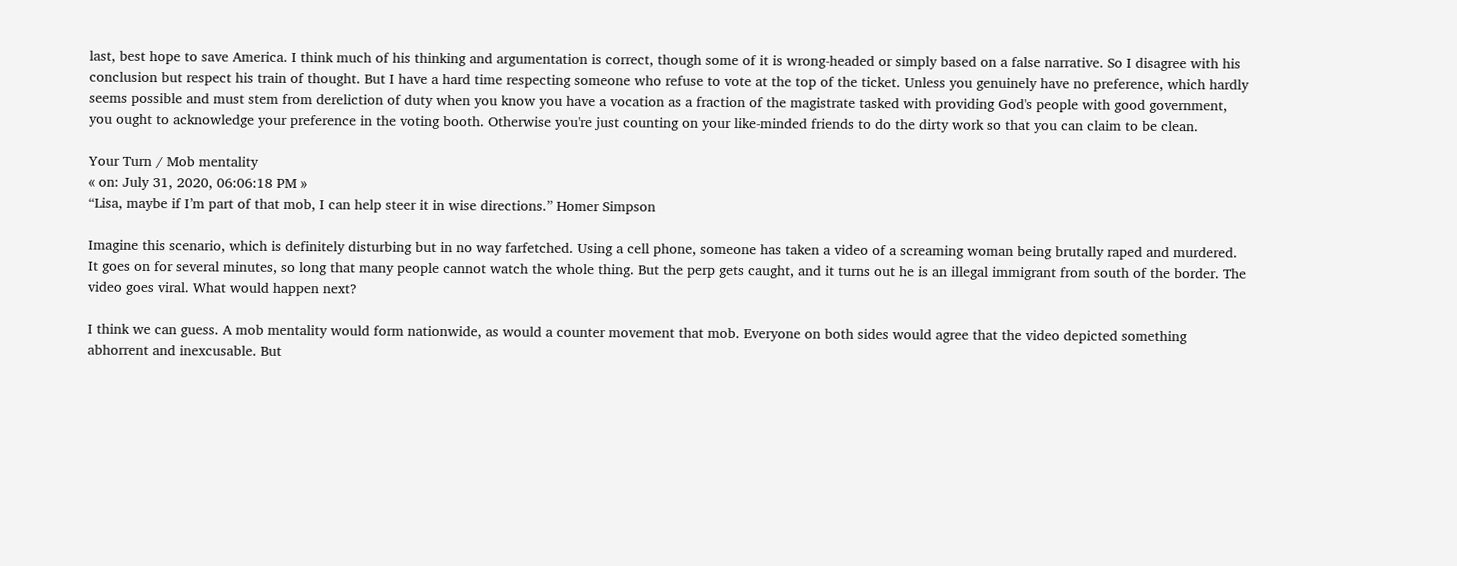last, best hope to save America. I think much of his thinking and argumentation is correct, though some of it is wrong-headed or simply based on a false narrative. So I disagree with his conclusion but respect his train of thought. But I have a hard time respecting someone who refuse to vote at the top of the ticket. Unless you genuinely have no preference, which hardly seems possible and must stem from dereliction of duty when you know you have a vocation as a fraction of the magistrate tasked with providing God's people with good government, you ought to acknowledge your preference in the voting booth. Otherwise you're just counting on your like-minded friends to do the dirty work so that you can claim to be clean.

Your Turn / Mob mentality
« on: July 31, 2020, 06:06:18 PM »
“Lisa, maybe if I’m part of that mob, I can help steer it in wise directions.” Homer Simpson

Imagine this scenario, which is definitely disturbing but in no way farfetched. Using a cell phone, someone has taken a video of a screaming woman being brutally raped and murdered. It goes on for several minutes, so long that many people cannot watch the whole thing. But the perp gets caught, and it turns out he is an illegal immigrant from south of the border. The video goes viral. What would happen next?

I think we can guess. A mob mentality would form nationwide, as would a counter movement that mob. Everyone on both sides would agree that the video depicted something abhorrent and inexcusable. But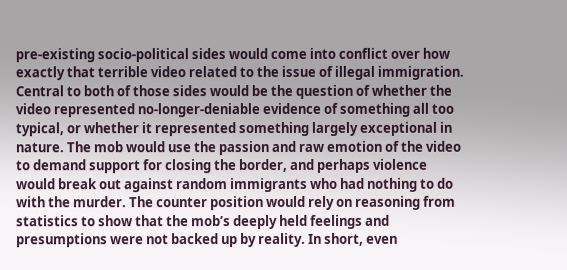pre-existing socio-political sides would come into conflict over how exactly that terrible video related to the issue of illegal immigration. Central to both of those sides would be the question of whether the video represented no-longer-deniable evidence of something all too typical, or whether it represented something largely exceptional in nature. The mob would use the passion and raw emotion of the video to demand support for closing the border, and perhaps violence would break out against random immigrants who had nothing to do with the murder. The counter position would rely on reasoning from statistics to show that the mob’s deeply held feelings and presumptions were not backed up by reality. In short, even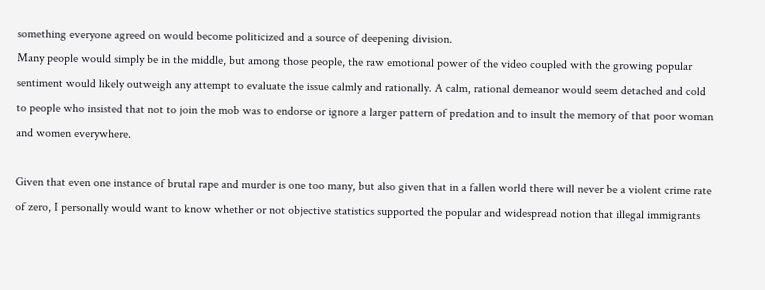something everyone agreed on would become politicized and a source of deepening division.
Many people would simply be in the middle, but among those people, the raw emotional power of the video coupled with the growing popular sentiment would likely outweigh any attempt to evaluate the issue calmly and rationally. A calm, rational demeanor would seem detached and cold to people who insisted that not to join the mob was to endorse or ignore a larger pattern of predation and to insult the memory of that poor woman and women everywhere.

Given that even one instance of brutal rape and murder is one too many, but also given that in a fallen world there will never be a violent crime rate of zero, I personally would want to know whether or not objective statistics supported the popular and widespread notion that illegal immigrants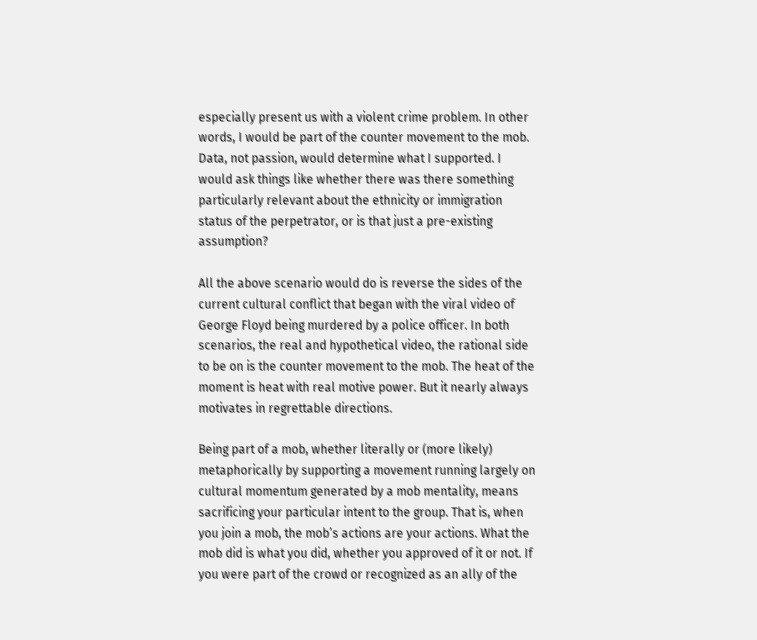especially present us with a violent crime problem. In other words, I would be part of the counter movement to the mob. Data, not passion, would determine what I supported. I would ask things like whether there was there something particularly relevant about the ethnicity or immigration status of the perpetrator, or is that just a pre-existing assumption?

All the above scenario would do is reverse the sides of the current cultural conflict that began with the viral video of George Floyd being murdered by a police officer. In both scenarios, the real and hypothetical video, the rational side to be on is the counter movement to the mob. The heat of the moment is heat with real motive power. But it nearly always motivates in regrettable directions.

Being part of a mob, whether literally or (more likely) metaphorically by supporting a movement running largely on cultural momentum generated by a mob mentality, means sacrificing your particular intent to the group. That is, when you join a mob, the mob’s actions are your actions. What the mob did is what you did, whether you approved of it or not. If you were part of the crowd or recognized as an ally of the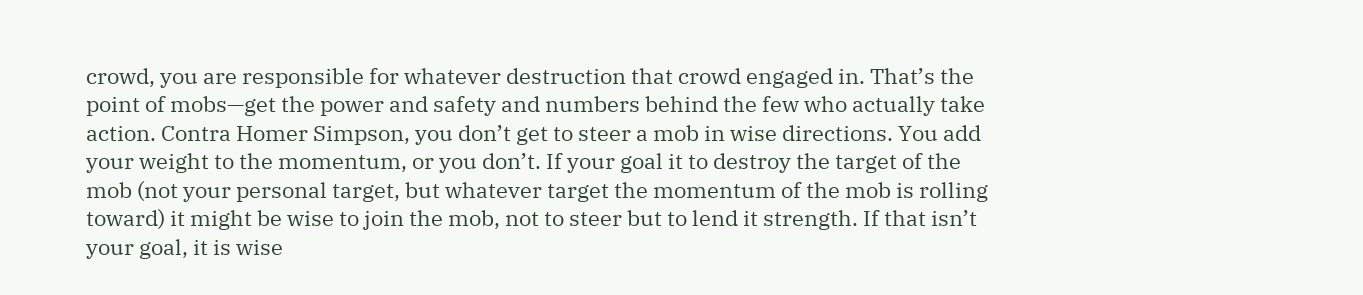crowd, you are responsible for whatever destruction that crowd engaged in. That’s the point of mobs—get the power and safety and numbers behind the few who actually take action. Contra Homer Simpson, you don’t get to steer a mob in wise directions. You add your weight to the momentum, or you don’t. If your goal it to destroy the target of the mob (not your personal target, but whatever target the momentum of the mob is rolling toward) it might be wise to join the mob, not to steer but to lend it strength. If that isn’t your goal, it is wise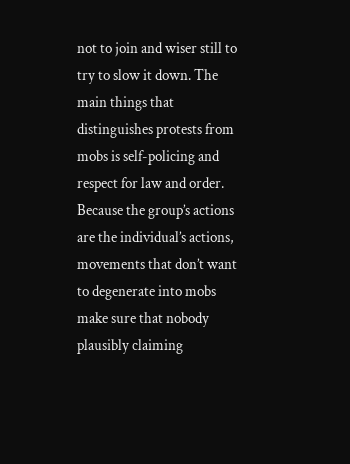not to join and wiser still to try to slow it down. The main things that distinguishes protests from mobs is self-policing and respect for law and order. Because the group’s actions are the individual’s actions, movements that don’t want to degenerate into mobs make sure that nobody plausibly claiming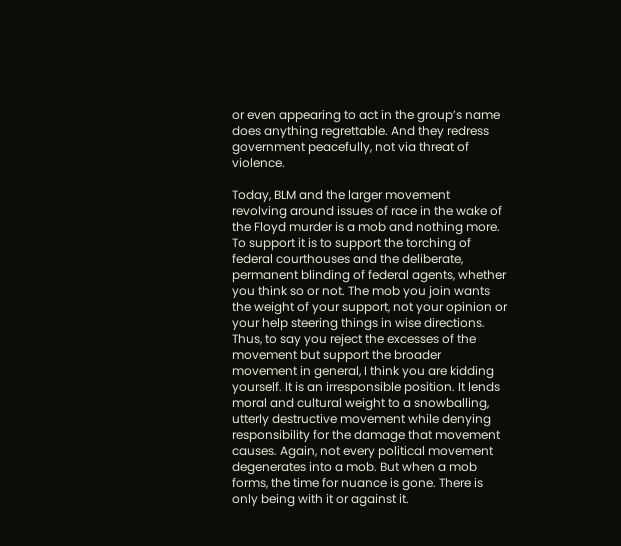or even appearing to act in the group’s name does anything regrettable. And they redress government peacefully, not via threat of violence.

Today, BLM and the larger movement revolving around issues of race in the wake of the Floyd murder is a mob and nothing more. To support it is to support the torching of federal courthouses and the deliberate, permanent blinding of federal agents, whether you think so or not. The mob you join wants the weight of your support, not your opinion or your help steering things in wise directions. Thus, to say you reject the excesses of the movement but support the broader movement in general, I think you are kidding yourself. It is an irresponsible position. It lends moral and cultural weight to a snowballing, utterly destructive movement while denying responsibility for the damage that movement causes. Again, not every political movement degenerates into a mob. But when a mob forms, the time for nuance is gone. There is only being with it or against it.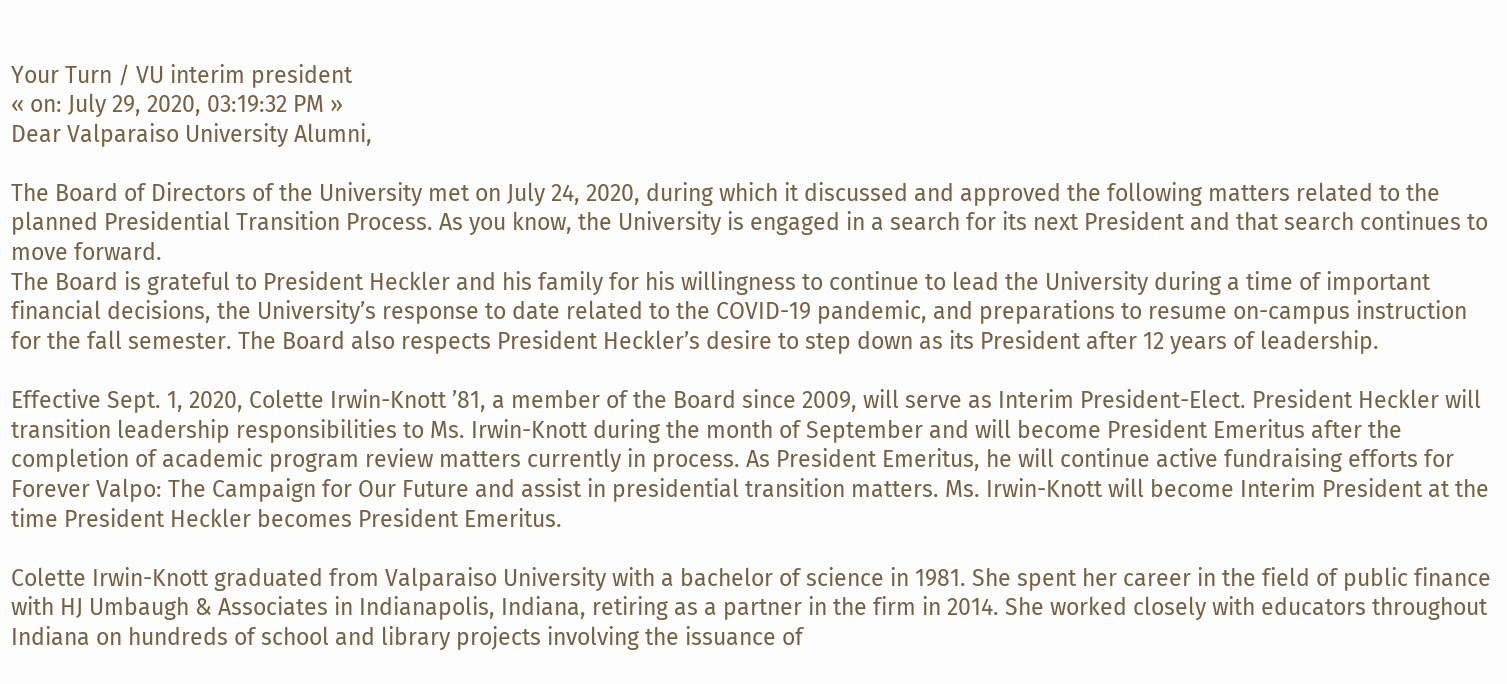Your Turn / VU interim president
« on: July 29, 2020, 03:19:32 PM »
Dear Valparaiso University Alumni,

The Board of Directors of the University met on July 24, 2020, during which it discussed and approved the following matters related to the planned Presidential Transition Process. As you know, the University is engaged in a search for its next President and that search continues to move forward.
The Board is grateful to President Heckler and his family for his willingness to continue to lead the University during a time of important financial decisions, the University’s response to date related to the COVID-19 pandemic, and preparations to resume on-campus instruction for the fall semester. The Board also respects President Heckler’s desire to step down as its President after 12 years of leadership.

Effective Sept. 1, 2020, Colette Irwin-Knott ’81, a member of the Board since 2009, will serve as Interim President-Elect. President Heckler will transition leadership responsibilities to Ms. Irwin-Knott during the month of September and will become President Emeritus after the completion of academic program review matters currently in process. As President Emeritus, he will continue active fundraising efforts for Forever Valpo: The Campaign for Our Future and assist in presidential transition matters. Ms. Irwin-Knott will become Interim President at the time President Heckler becomes President Emeritus.

Colette Irwin-Knott graduated from Valparaiso University with a bachelor of science in 1981. She spent her career in the field of public finance with HJ Umbaugh & Associates in Indianapolis, Indiana, retiring as a partner in the firm in 2014. She worked closely with educators throughout Indiana on hundreds of school and library projects involving the issuance of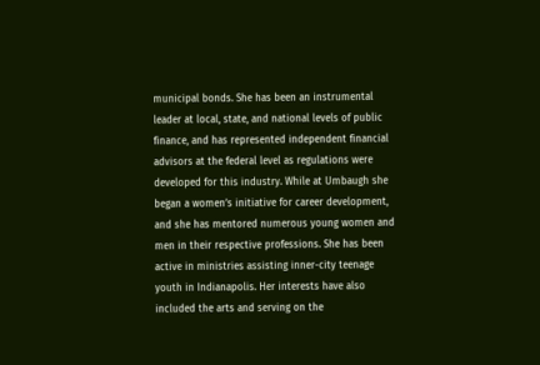municipal bonds. She has been an instrumental leader at local, state, and national levels of public finance, and has represented independent financial advisors at the federal level as regulations were developed for this industry. While at Umbaugh she began a women’s initiative for career development, and she has mentored numerous young women and men in their respective professions. She has been active in ministries assisting inner-city teenage youth in Indianapolis. Her interests have also included the arts and serving on the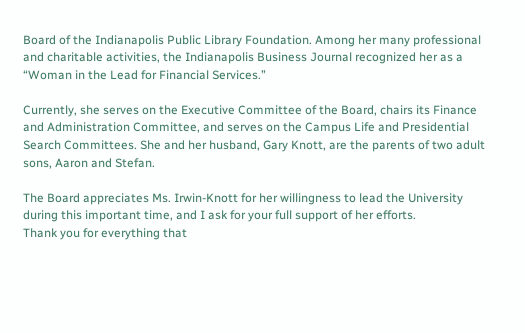Board of the Indianapolis Public Library Foundation. Among her many professional and charitable activities, the Indianapolis Business Journal recognized her as a “Woman in the Lead for Financial Services.”

Currently, she serves on the Executive Committee of the Board, chairs its Finance and Administration Committee, and serves on the Campus Life and Presidential Search Committees. She and her husband, Gary Knott, are the parents of two adult sons, Aaron and Stefan.

The Board appreciates Ms. Irwin-Knott for her willingness to lead the University during this important time, and I ask for your full support of her efforts.
Thank you for everything that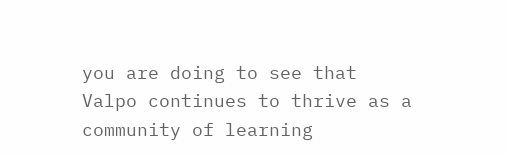you are doing to see that Valpo continues to thrive as a community of learning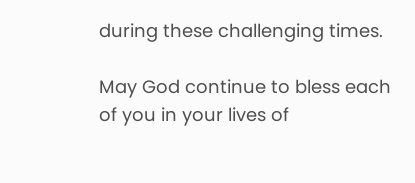during these challenging times.

May God continue to bless each of you in your lives of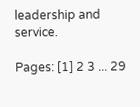leadership and service.

Pages: [1] 2 3 ... 29